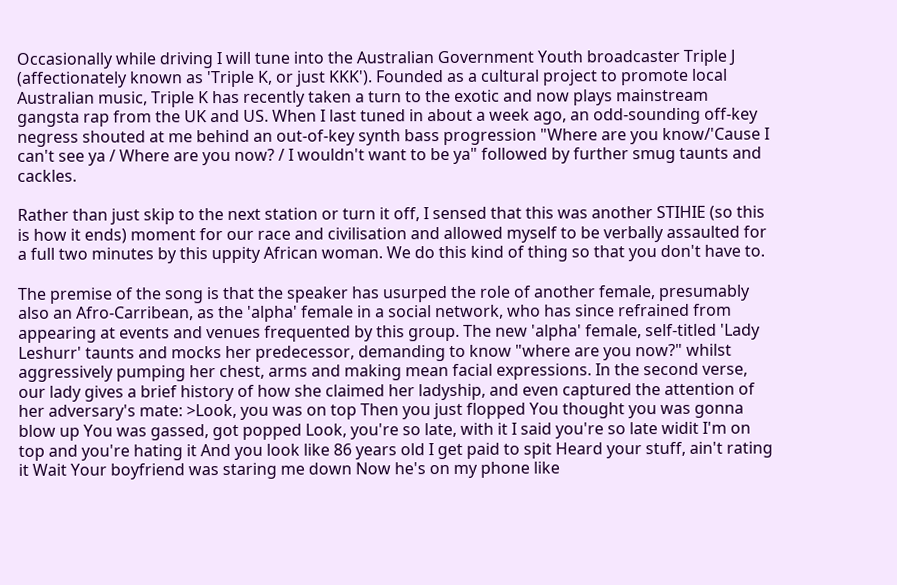Occasionally while driving I will tune into the Australian Government Youth broadcaster Triple J (affectionately known as 'Triple K, or just KKK'). Founded as a cultural project to promote local Australian music, Triple K has recently taken a turn to the exotic and now plays mainstream gangsta rap from the UK and US. When I last tuned in about a week ago, an odd-sounding off-key negress shouted at me behind an out-of-key synth bass progression "Where are you know/'Cause I can't see ya / Where are you now? / I wouldn't want to be ya" followed by further smug taunts and cackles.

Rather than just skip to the next station or turn it off, I sensed that this was another STIHIE (so this is how it ends) moment for our race and civilisation and allowed myself to be verbally assaulted for a full two minutes by this uppity African woman. We do this kind of thing so that you don't have to.

The premise of the song is that the speaker has usurped the role of another female, presumably also an Afro-Carribean, as the 'alpha' female in a social network, who has since refrained from appearing at events and venues frequented by this group. The new 'alpha' female, self-titled 'Lady Leshurr' taunts and mocks her predecessor, demanding to know "where are you now?" whilst aggressively pumping her chest, arms and making mean facial expressions. In the second verse, our lady gives a brief history of how she claimed her ladyship, and even captured the attention of her adversary's mate: >Look, you was on top Then you just flopped You thought you was gonna blow up You was gassed, got popped Look, you're so late, with it I said you're so late widit I'm on top and you're hating it And you look like 86 years old I get paid to spit Heard your stuff, ain't rating it Wait Your boyfriend was staring me down Now he's on my phone like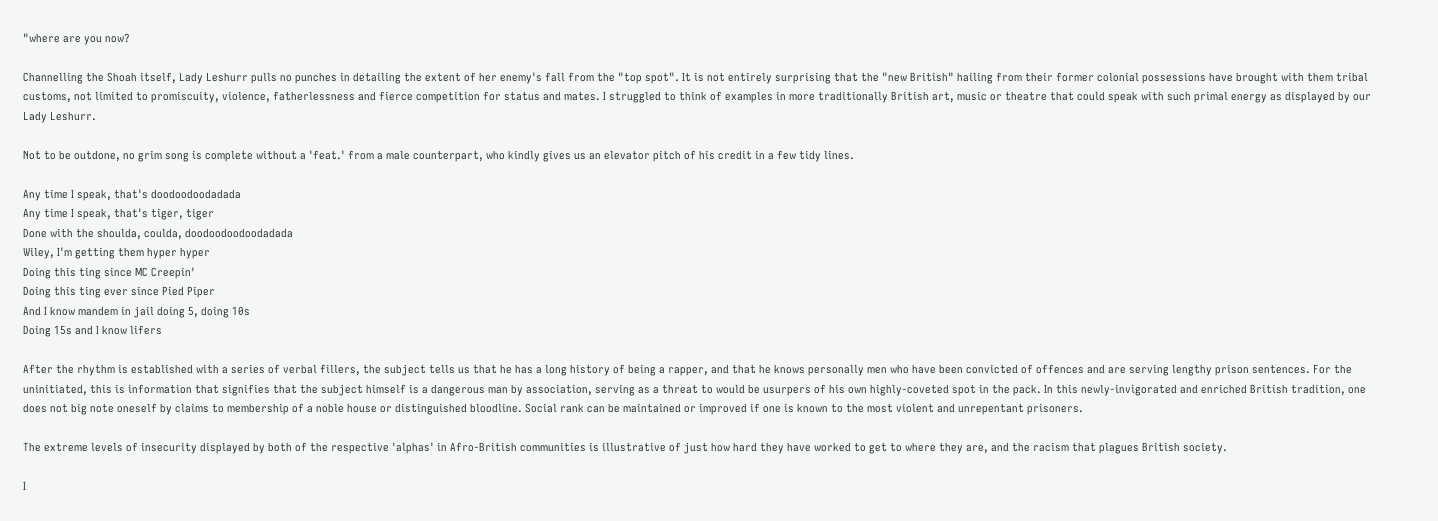"where are you now?

Channelling the Shoah itself, Lady Leshurr pulls no punches in detailing the extent of her enemy's fall from the "top spot". It is not entirely surprising that the "new British" hailing from their former colonial possessions have brought with them tribal customs, not limited to promiscuity, violence, fatherlessness and fierce competition for status and mates. I struggled to think of examples in more traditionally British art, music or theatre that could speak with such primal energy as displayed by our Lady Leshurr.

Not to be outdone, no grim song is complete without a 'feat.' from a male counterpart, who kindly gives us an elevator pitch of his credit in a few tidy lines.

Any time I speak, that's doodoodoodadada
Any time I speak, that's tiger, tiger
Done with the shoulda, coulda, doodoodoodoodadada
Wiley, I'm getting them hyper hyper
Doing this ting since MC Creepin'
Doing this ting ever since Pied Piper
And I know mandem in jail doing 5, doing 10s
Doing 15s and I know lifers

After the rhythm is established with a series of verbal fillers, the subject tells us that he has a long history of being a rapper, and that he knows personally men who have been convicted of offences and are serving lengthy prison sentences. For the uninitiated, this is information that signifies that the subject himself is a dangerous man by association, serving as a threat to would be usurpers of his own highly-coveted spot in the pack. In this newly-invigorated and enriched British tradition, one does not big note oneself by claims to membership of a noble house or distinguished bloodline. Social rank can be maintained or improved if one is known to the most violent and unrepentant prisoners.

The extreme levels of insecurity displayed by both of the respective 'alphas' in Afro-British communities is illustrative of just how hard they have worked to get to where they are, and the racism that plagues British society.

I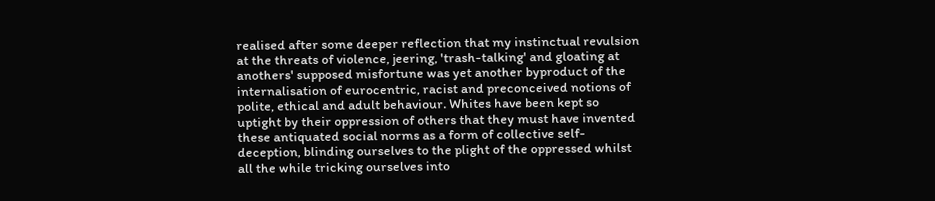realised after some deeper reflection that my instinctual revulsion at the threats of violence, jeering, 'trash-talking' and gloating at anothers' supposed misfortune was yet another byproduct of the internalisation of eurocentric, racist and preconceived notions of polite, ethical and adult behaviour. Whites have been kept so uptight by their oppression of others that they must have invented these antiquated social norms as a form of collective self-deception, blinding ourselves to the plight of the oppressed whilst all the while tricking ourselves into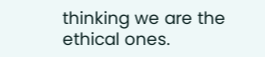thinking we are the ethical ones.